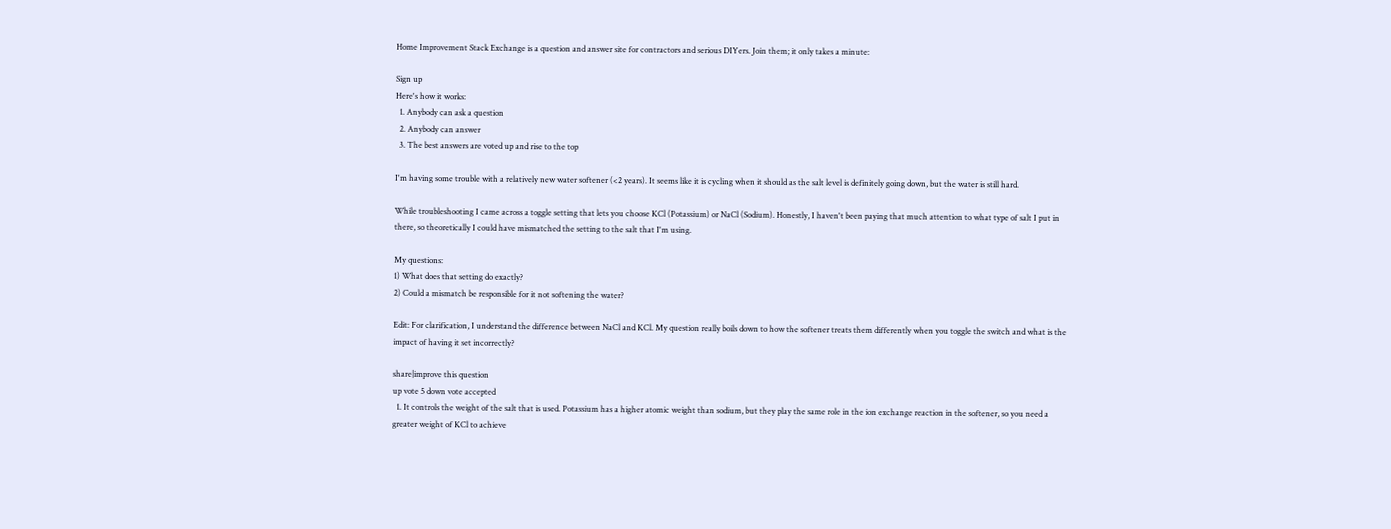Home Improvement Stack Exchange is a question and answer site for contractors and serious DIYers. Join them; it only takes a minute:

Sign up
Here's how it works:
  1. Anybody can ask a question
  2. Anybody can answer
  3. The best answers are voted up and rise to the top

I'm having some trouble with a relatively new water softener (<2 years). It seems like it is cycling when it should as the salt level is definitely going down, but the water is still hard.

While troubleshooting I came across a toggle setting that lets you choose KCl (Potassium) or NaCl (Sodium). Honestly, I haven't been paying that much attention to what type of salt I put in there, so theoretically I could have mismatched the setting to the salt that I'm using.

My questions:
1) What does that setting do exactly?
2) Could a mismatch be responsible for it not softening the water?

Edit: For clarification, I understand the difference between NaCl and KCl. My question really boils down to how the softener treats them differently when you toggle the switch and what is the impact of having it set incorrectly?

share|improve this question
up vote 5 down vote accepted
  1. It controls the weight of the salt that is used. Potassium has a higher atomic weight than sodium, but they play the same role in the ion exchange reaction in the softener, so you need a greater weight of KCl to achieve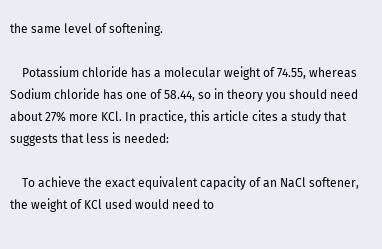the same level of softening.

    Potassium chloride has a molecular weight of 74.55, whereas Sodium chloride has one of 58.44, so in theory you should need about 27% more KCl. In practice, this article cites a study that suggests that less is needed:

    To achieve the exact equivalent capacity of an NaCl softener, the weight of KCl used would need to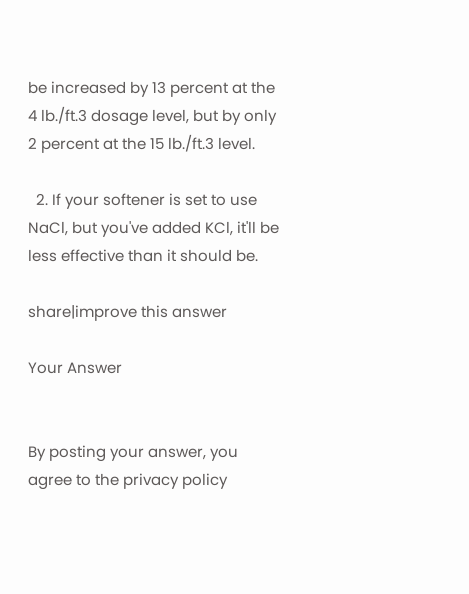be increased by 13 percent at the 4 lb./ft.3 dosage level, but by only 2 percent at the 15 lb./ft.3 level.

  2. If your softener is set to use NaCl, but you've added KCl, it'll be less effective than it should be.

share|improve this answer

Your Answer


By posting your answer, you agree to the privacy policy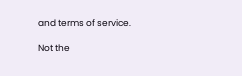and terms of service.

Not the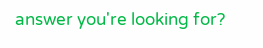answer you're looking for?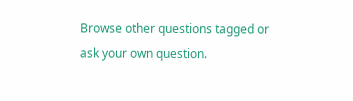Browse other questions tagged or ask your own question.